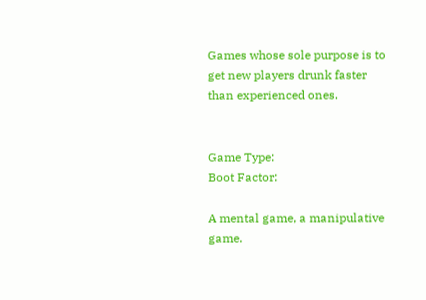Games whose sole purpose is to get new players drunk faster than experienced ones.


Game Type:
Boot Factor:

A mental game, a manipulative game.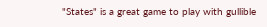"States" is a great game to play with gullible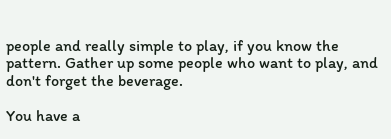people and really simple to play, if you know the pattern. Gather up some people who want to play, and don't forget the beverage.

You have a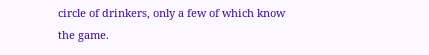circle of drinkers, only a few of which know the game.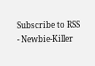Subscribe to RSS - Newbie-Killer